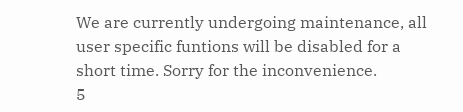We are currently undergoing maintenance, all user specific funtions will be disabled for a short time. Sorry for the inconvenience.
5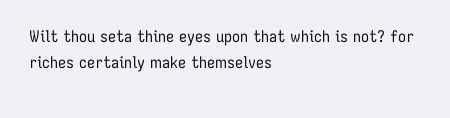Wilt thou seta thine eyes upon that which is not? for riches certainly make themselves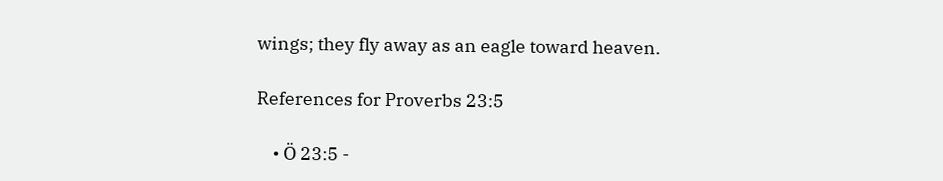wings; they fly away as an eagle toward heaven.

References for Proverbs 23:5

    • Ö 23:5 -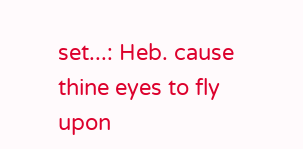set...: Heb. cause thine eyes to fly upon